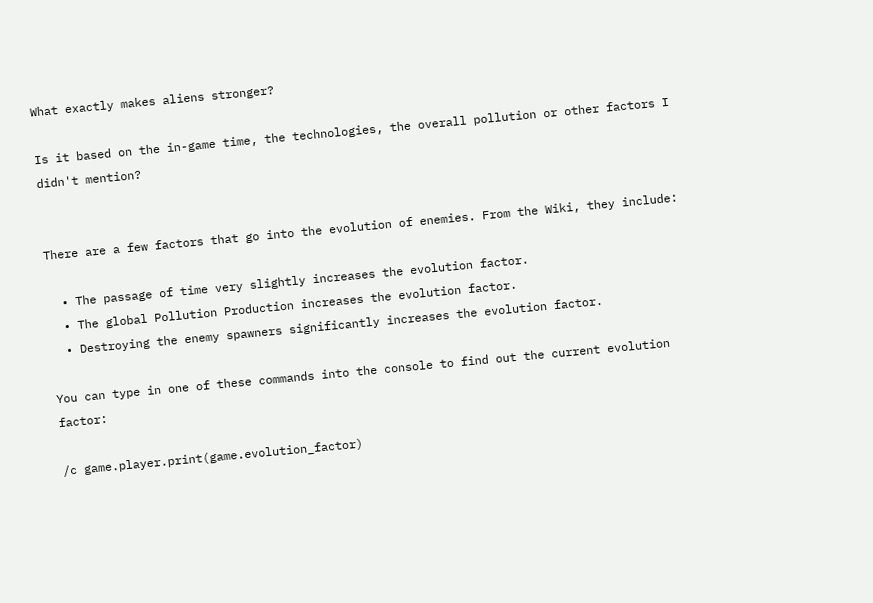What exactly makes aliens stronger?

Is it based on the in-game time, the technologies, the overall pollution or other factors I didn't mention?


There are a few factors that go into the evolution of enemies. From the Wiki, they include:

  • The passage of time very slightly increases the evolution factor.
  • The global Pollution Production increases the evolution factor.
  • Destroying the enemy spawners significantly increases the evolution factor.

You can type in one of these commands into the console to find out the current evolution factor:

/c game.player.print(game.evolution_factor)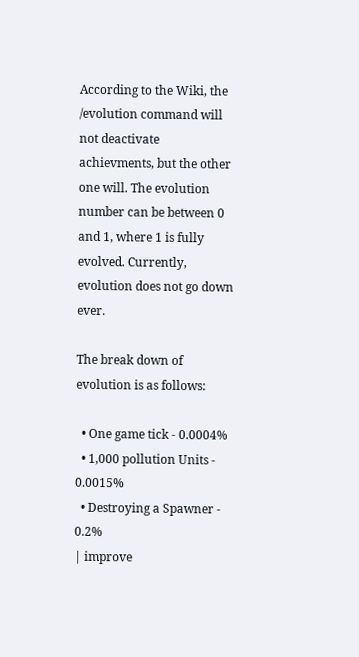According to the Wiki, the /evolution command will not deactivate achievments, but the other one will. The evolution number can be between 0 and 1, where 1 is fully evolved. Currently, evolution does not go down ever.

The break down of evolution is as follows:

  • One game tick - 0.0004%
  • 1,000 pollution Units - 0.0015%
  • Destroying a Spawner - 0.2%
| improve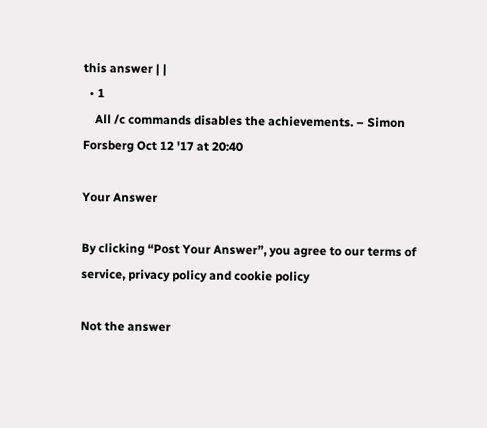this answer | |
  • 1
    All /c commands disables the achievements. – Simon Forsberg Oct 12 '17 at 20:40

Your Answer

By clicking “Post Your Answer”, you agree to our terms of service, privacy policy and cookie policy

Not the answer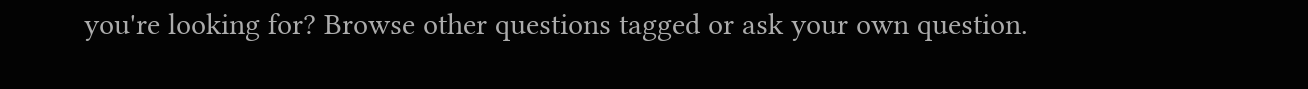you're looking for? Browse other questions tagged or ask your own question.